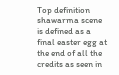Top definition
shawarma scene is defined as a final easter egg at the end of all the credits as seen in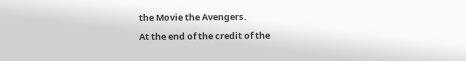the Movie the Avengers.
At the end of the credit of the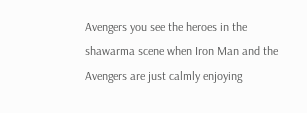Avengers you see the heroes in the shawarma scene when Iron Man and the Avengers are just calmly enjoying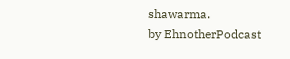shawarma.
by EhnotherPodcast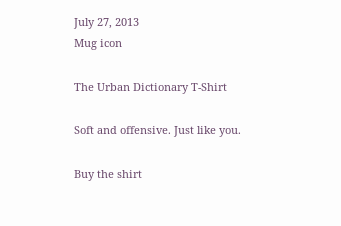July 27, 2013
Mug icon

The Urban Dictionary T-Shirt

Soft and offensive. Just like you.

Buy the shirt